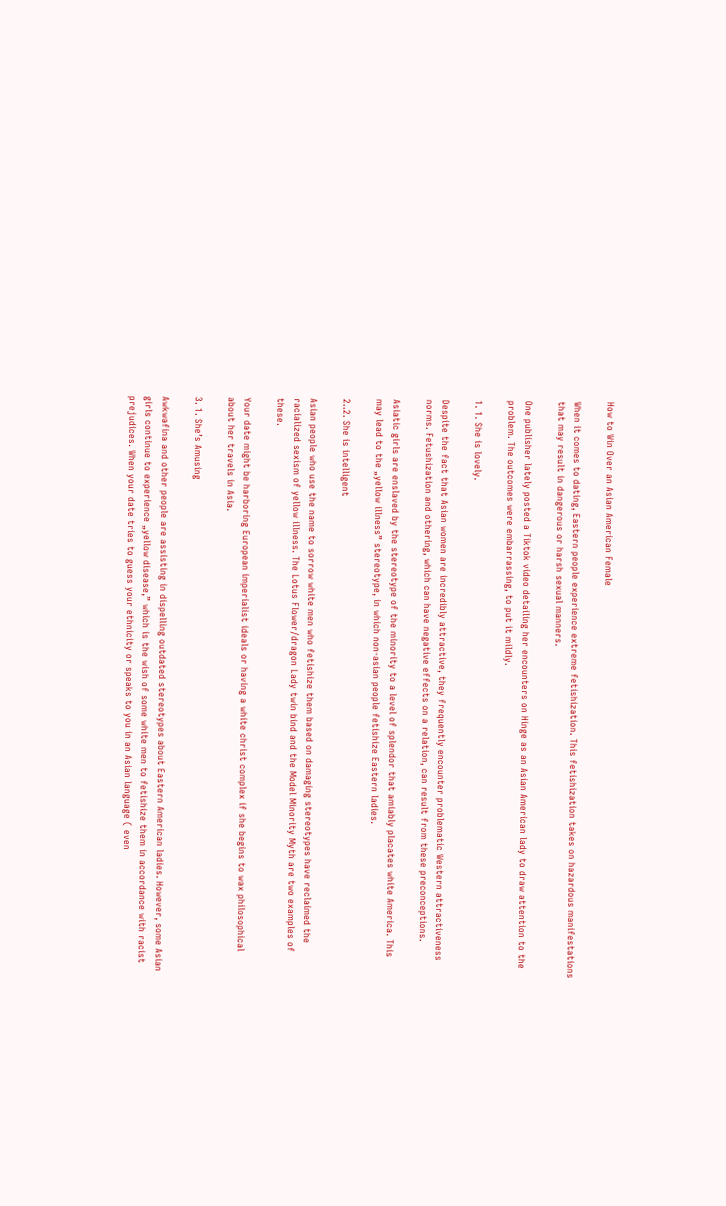How to Win Over an Asian American Female

When it comes to dating, Eastern people experience extreme fetishization. This fetishization takes on hazardous manifestations that may result in dangerous or harsh sexual manners.

One publisher lately posted a Tiktok video detailing her encounters on Hinge as an Asian American lady to draw attention to the problem. The outcomes were embarrassing, to put it mildly.

1. 1. She is lovely.

Despite the fact that Asian women are incredibly attractive, they frequently encounter problematic Western attractiveness norms. Fetushization and othering, which can have negative effects on a relation, can result from these preconceptions.

Asiatic girls are enslaved by the stereotype of the minority to a level of splendor that amiably placates white America. This may lead to the „yellow illness” stereotype, in which non-asian people fetishize Eastern ladies.

2..2. She is intelligent

Asian people who use the name to sorrow white men who fetishize them based on damaging stereotypes have reclaimed the racialized sexism of yellow illness. The Lotus Flower/dragon Lady twin bind and the Model Minority Myth are two examples of these.

Your date might be harboring European imperialist ideals or having a white christ complex if she begins to wax philosophical about her travels in Asia.

3. 1. She’s Amusing

Awkwafina and other people are assisting in dispelling outdated stereotypes about Eastern American ladies. However, some Asian girls continue to experience „yellow disease,” which is the wish of some white men to fetishize them in accordance with racist prejudices. When your date tries to guess your ethnicity or speaks to you in an Asian language ( even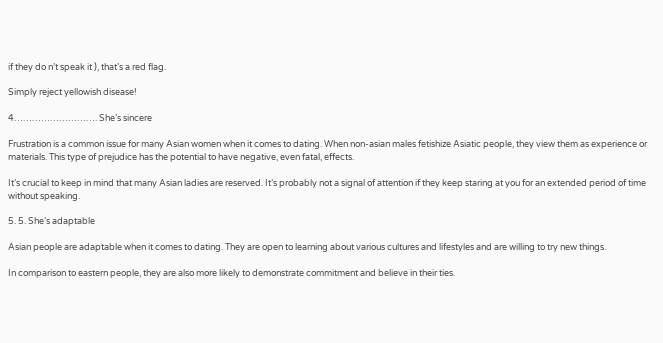if they do n’t speak it ), that’s a red flag.

Simply reject yellowish disease!

4………………………. She’s sincere

Frustration is a common issue for many Asian women when it comes to dating. When non-asian males fetishize Asiatic people, they view them as experience or materials. This type of prejudice has the potential to have negative, even fatal, effects.

It’s crucial to keep in mind that many Asian ladies are reserved. It’s probably not a signal of attention if they keep staring at you for an extended period of time without speaking.

5. 5. She’s adaptable

Asian people are adaptable when it comes to dating. They are open to learning about various cultures and lifestyles and are willing to try new things.

In comparison to eastern people, they are also more likely to demonstrate commitment and believe in their ties.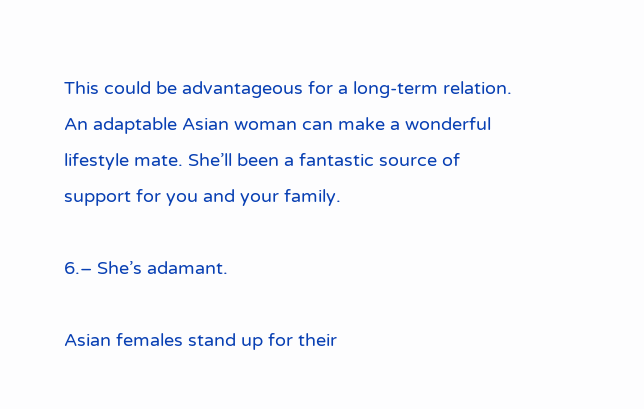This could be advantageous for a long-term relation. An adaptable Asian woman can make a wonderful lifestyle mate. She’ll been a fantastic source of support for you and your family.

6.– She’s adamant.

Asian females stand up for their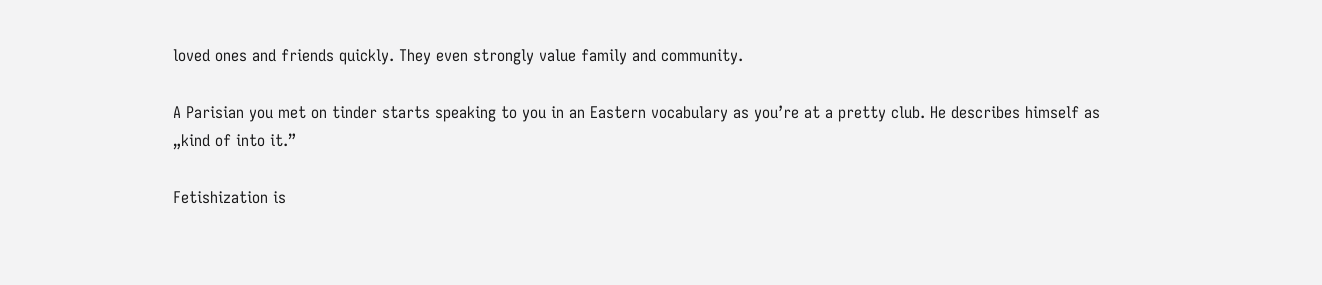loved ones and friends quickly. They even strongly value family and community.

A Parisian you met on tinder starts speaking to you in an Eastern vocabulary as you’re at a pretty club. He describes himself as „kind of into it.”

Fetishization is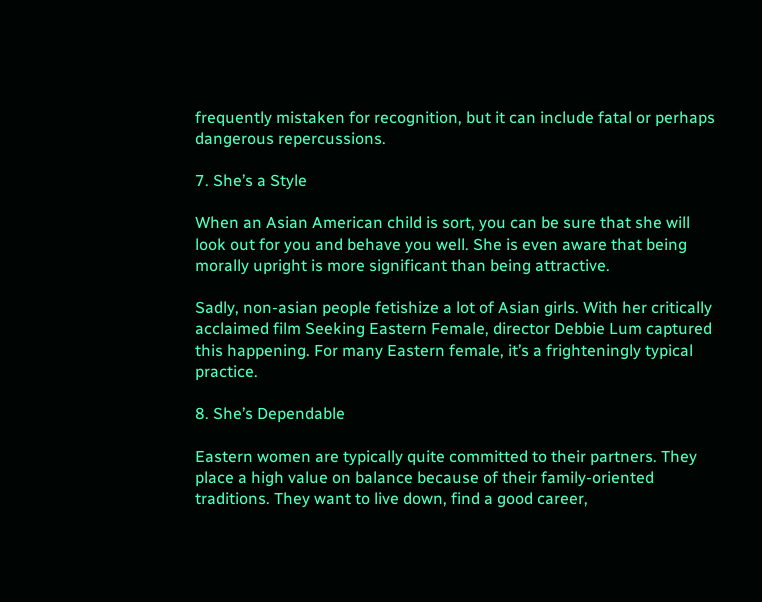frequently mistaken for recognition, but it can include fatal or perhaps dangerous repercussions.

7. She’s a Style

When an Asian American child is sort, you can be sure that she will look out for you and behave you well. She is even aware that being morally upright is more significant than being attractive.

Sadly, non-asian people fetishize a lot of Asian girls. With her critically acclaimed film Seeking Eastern Female, director Debbie Lum captured this happening. For many Eastern female, it’s a frighteningly typical practice.

8. She’s Dependable

Eastern women are typically quite committed to their partners. They place a high value on balance because of their family-oriented traditions. They want to live down, find a good career,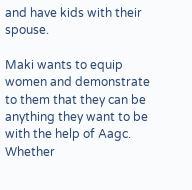and have kids with their spouse.

Maki wants to equip women and demonstrate to them that they can be anything they want to be with the help of Aagc. Whether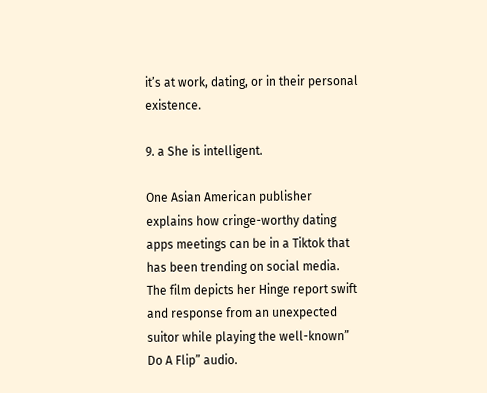it’s at work, dating, or in their personal existence.

9. a She is intelligent.

One Asian American publisher explains how cringe-worthy dating apps meetings can be in a Tiktok that has been trending on social media. The film depicts her Hinge report swift and response from an unexpected suitor while playing the well-known” Do A Flip” audio.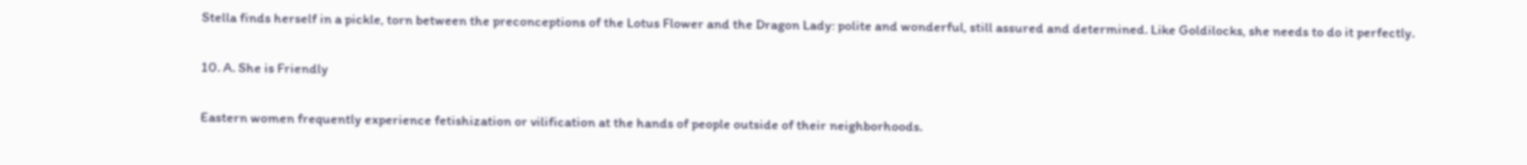Stella finds herself in a pickle, torn between the preconceptions of the Lotus Flower and the Dragon Lady: polite and wonderful, still assured and determined. Like Goldilocks, she needs to do it perfectly.

10. A. She is Friendly

Eastern women frequently experience fetishization or vilification at the hands of people outside of their neighborhoods.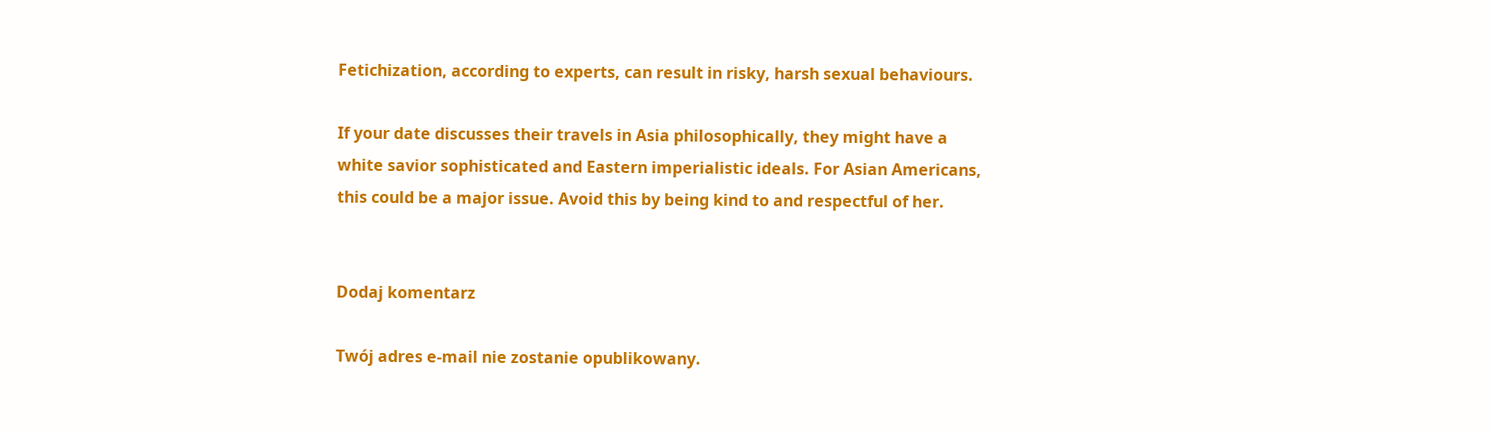Fetichization, according to experts, can result in risky, harsh sexual behaviours.

If your date discusses their travels in Asia philosophically, they might have a white savior sophisticated and Eastern imperialistic ideals. For Asian Americans, this could be a major issue. Avoid this by being kind to and respectful of her.


Dodaj komentarz

Twój adres e-mail nie zostanie opublikowany.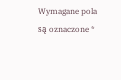Wymagane pola są oznaczone *